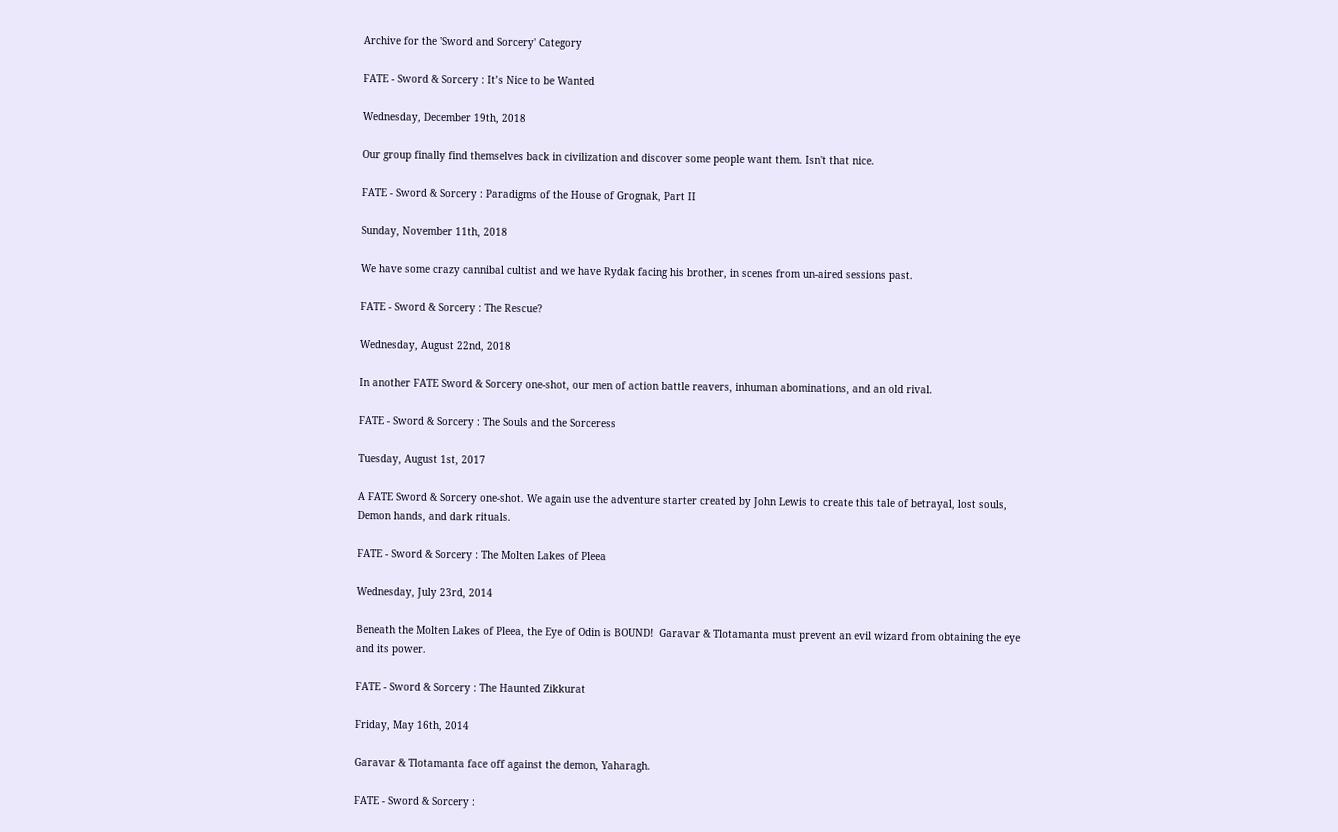Archive for the 'Sword and Sorcery' Category

FATE - Sword & Sorcery : It’s Nice to be Wanted

Wednesday, December 19th, 2018

Our group finally find themselves back in civilization and discover some people want them. Isn't that nice.

FATE - Sword & Sorcery : Paradigms of the House of Grognak, Part II

Sunday, November 11th, 2018

We have some crazy cannibal cultist and we have Rydak facing his brother, in scenes from un-aired sessions past.

FATE - Sword & Sorcery : The Rescue?

Wednesday, August 22nd, 2018

In another FATE Sword & Sorcery one-shot, our men of action battle reavers, inhuman abominations, and an old rival.

FATE - Sword & Sorcery : The Souls and the Sorceress

Tuesday, August 1st, 2017

A FATE Sword & Sorcery one-shot. We again use the adventure starter created by John Lewis to create this tale of betrayal, lost souls, Demon hands, and dark rituals.

FATE - Sword & Sorcery : The Molten Lakes of Pleea

Wednesday, July 23rd, 2014

Beneath the Molten Lakes of Pleea, the Eye of Odin is BOUND!  Garavar & Tlotamanta must prevent an evil wizard from obtaining the eye and its power.

FATE - Sword & Sorcery : The Haunted Zikkurat

Friday, May 16th, 2014

Garavar & Tlotamanta face off against the demon, Yaharagh.

FATE - Sword & Sorcery :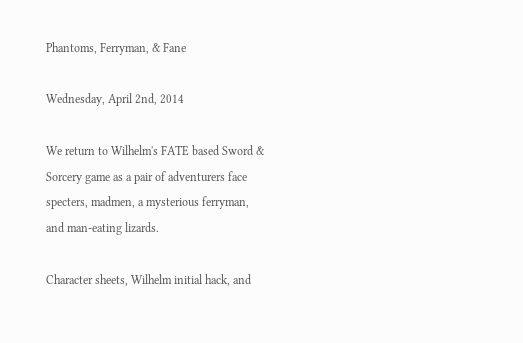Phantoms, Ferryman, & Fane

Wednesday, April 2nd, 2014

We return to Wilhelm's FATE based Sword & Sorcery game as a pair of adventurers face specters, madmen, a mysterious ferryman, and man-eating lizards.

Character sheets, Wilhelm initial hack, and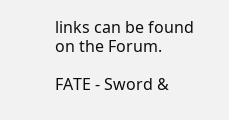links can be found on the Forum.

FATE - Sword &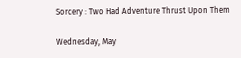Sorcery : Two Had Adventure Thrust Upon Them

Wednesday, May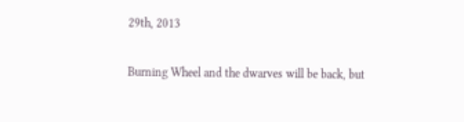29th, 2013

Burning Wheel and the dwarves will be back, but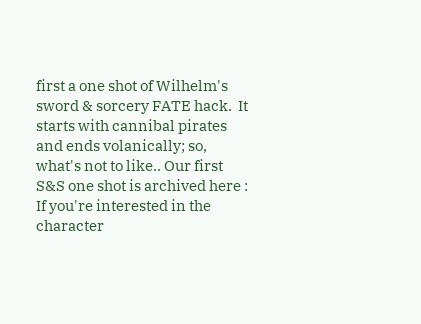first a one shot of Wilhelm's sword & sorcery FATE hack.  It starts with cannibal pirates and ends volanically; so, what's not to like.. Our first S&S one shot is archived here : If you're interested in the character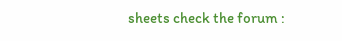sheets check the forum :